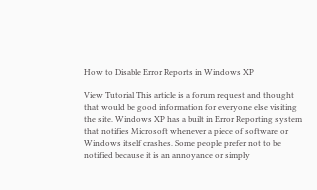How to Disable Error Reports in Windows XP

View Tutorial This article is a forum request and thought that would be good information for everyone else visiting the site. Windows XP has a built in Error Reporting system that notifies Microsoft whenever a piece of software or Windows itself crashes. Some people prefer not to be notified because it is an annoyance or simply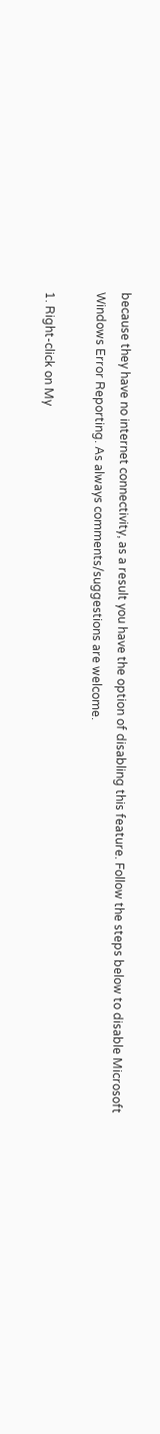because they have no internet connectivity, as a result you have the option of disabling this feature. Follow the steps below to disable Microsoft Windows Error Reporting. As always comments/suggestions are welcome.

1. Right-click on My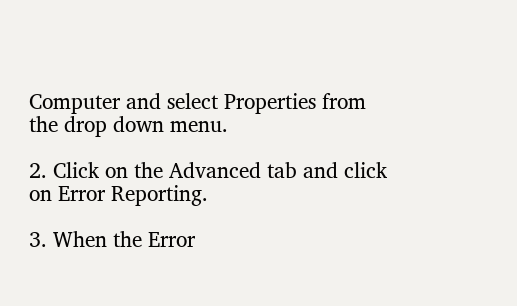Computer and select Properties from the drop down menu.

2. Click on the Advanced tab and click on Error Reporting.

3. When the Error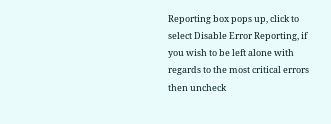Reporting box pops up, click to select Disable Error Reporting, if you wish to be left alone with regards to the most critical errors then uncheck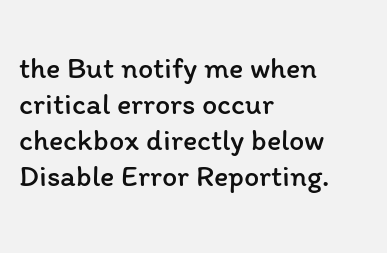the But notify me when critical errors occur checkbox directly below Disable Error Reporting.